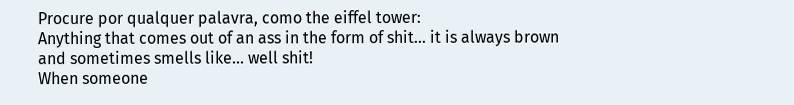Procure por qualquer palavra, como the eiffel tower:
Anything that comes out of an ass in the form of shit... it is always brown and sometimes smells like... well shit!
When someone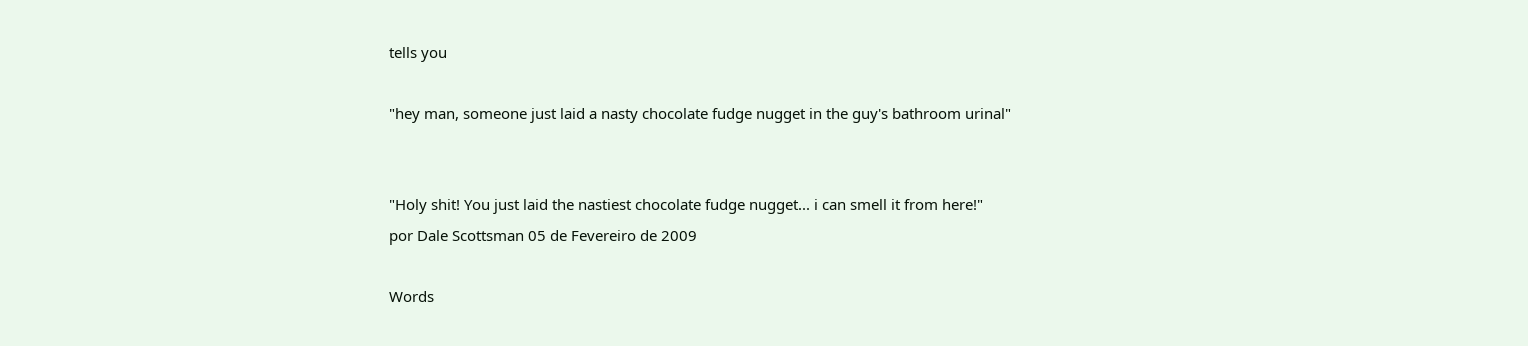tells you

"hey man, someone just laid a nasty chocolate fudge nugget in the guy's bathroom urinal"


"Holy shit! You just laid the nastiest chocolate fudge nugget... i can smell it from here!"
por Dale Scottsman 05 de Fevereiro de 2009

Words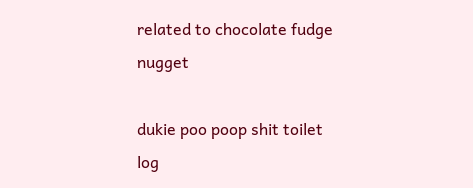related to chocolate fudge nugget

dukie poo poop shit toilet log